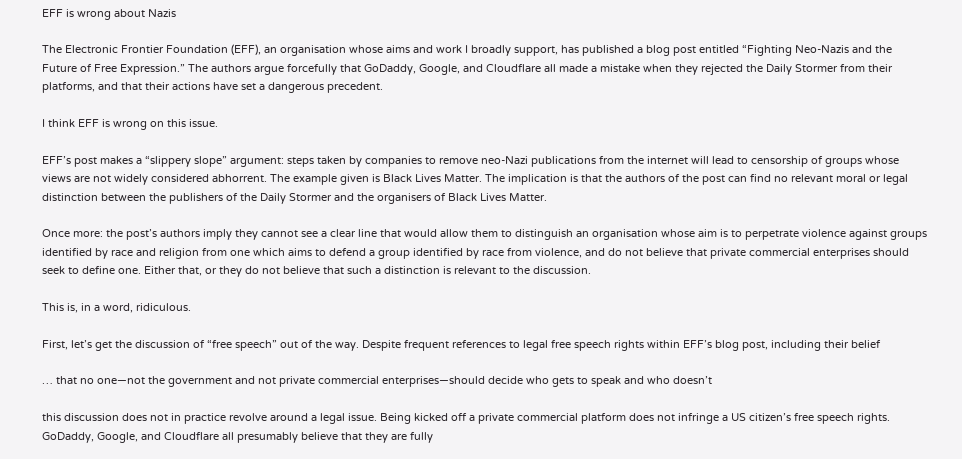EFF is wrong about Nazis

The Electronic Frontier Foundation (EFF), an organisation whose aims and work I broadly support, has published a blog post entitled “Fighting Neo-Nazis and the Future of Free Expression.” The authors argue forcefully that GoDaddy, Google, and Cloudflare all made a mistake when they rejected the Daily Stormer from their platforms, and that their actions have set a dangerous precedent.

I think EFF is wrong on this issue.

EFF’s post makes a “slippery slope” argument: steps taken by companies to remove neo-Nazi publications from the internet will lead to censorship of groups whose views are not widely considered abhorrent. The example given is Black Lives Matter. The implication is that the authors of the post can find no relevant moral or legal distinction between the publishers of the Daily Stormer and the organisers of Black Lives Matter.

Once more: the post’s authors imply they cannot see a clear line that would allow them to distinguish an organisation whose aim is to perpetrate violence against groups identified by race and religion from one which aims to defend a group identified by race from violence, and do not believe that private commercial enterprises should seek to define one. Either that, or they do not believe that such a distinction is relevant to the discussion.

This is, in a word, ridiculous.

First, let’s get the discussion of “free speech” out of the way. Despite frequent references to legal free speech rights within EFF’s blog post, including their belief

… that no one—not the government and not private commercial enterprises—should decide who gets to speak and who doesn’t

this discussion does not in practice revolve around a legal issue. Being kicked off a private commercial platform does not infringe a US citizen’s free speech rights. GoDaddy, Google, and Cloudflare all presumably believe that they are fully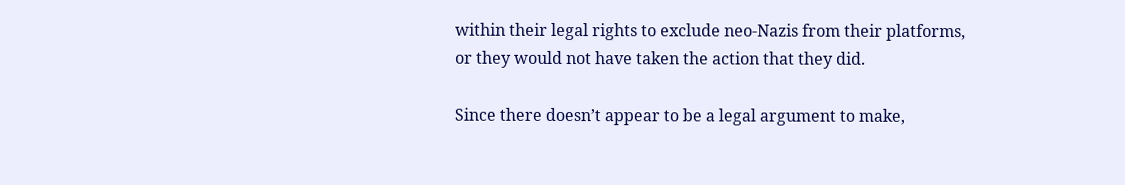within their legal rights to exclude neo-Nazis from their platforms, or they would not have taken the action that they did.

Since there doesn’t appear to be a legal argument to make,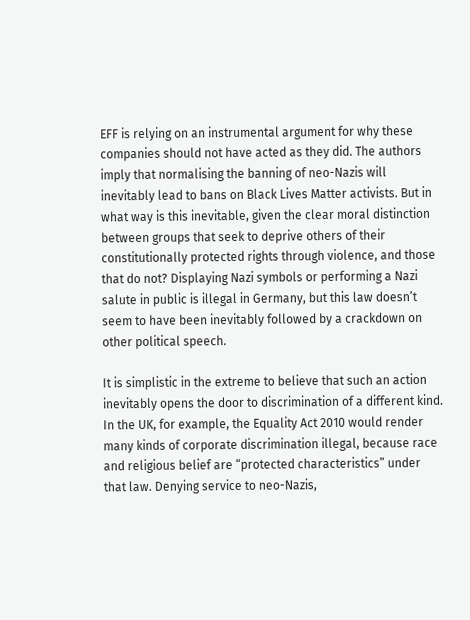EFF is relying on an instrumental argument for why these companies should not have acted as they did. The authors imply that normalising the banning of neo-Nazis will inevitably lead to bans on Black Lives Matter activists. But in what way is this inevitable, given the clear moral distinction between groups that seek to deprive others of their constitutionally protected rights through violence, and those that do not? Displaying Nazi symbols or performing a Nazi salute in public is illegal in Germany, but this law doesn’t seem to have been inevitably followed by a crackdown on other political speech.

It is simplistic in the extreme to believe that such an action inevitably opens the door to discrimination of a different kind. In the UK, for example, the Equality Act 2010 would render many kinds of corporate discrimination illegal, because race and religious belief are “protected characteristics” under that law. Denying service to neo-Nazis,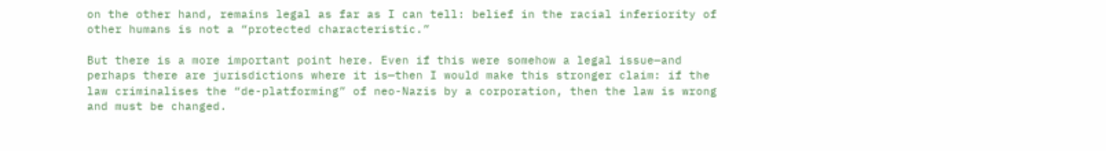on the other hand, remains legal as far as I can tell: belief in the racial inferiority of other humans is not a “protected characteristic.”

But there is a more important point here. Even if this were somehow a legal issue—and perhaps there are jurisdictions where it is—then I would make this stronger claim: if the law criminalises the “de-platforming” of neo-Nazis by a corporation, then the law is wrong and must be changed.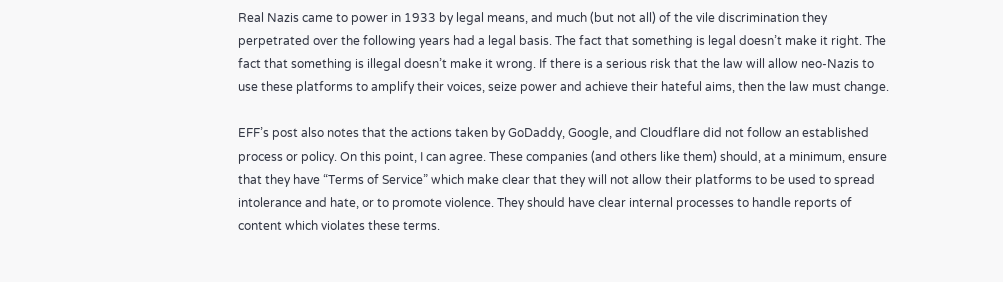Real Nazis came to power in 1933 by legal means, and much (but not all) of the vile discrimination they perpetrated over the following years had a legal basis. The fact that something is legal doesn’t make it right. The fact that something is illegal doesn’t make it wrong. If there is a serious risk that the law will allow neo-Nazis to use these platforms to amplify their voices, seize power and achieve their hateful aims, then the law must change.

EFF’s post also notes that the actions taken by GoDaddy, Google, and Cloudflare did not follow an established process or policy. On this point, I can agree. These companies (and others like them) should, at a minimum, ensure that they have “Terms of Service” which make clear that they will not allow their platforms to be used to spread intolerance and hate, or to promote violence. They should have clear internal processes to handle reports of content which violates these terms.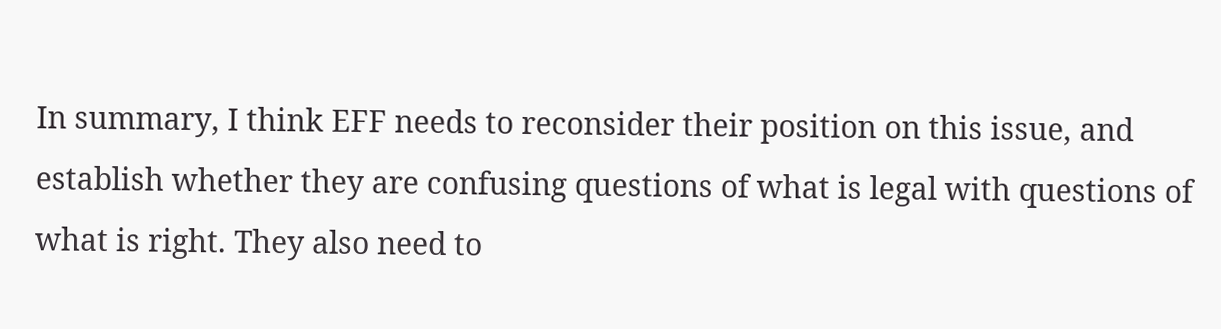In summary, I think EFF needs to reconsider their position on this issue, and establish whether they are confusing questions of what is legal with questions of what is right. They also need to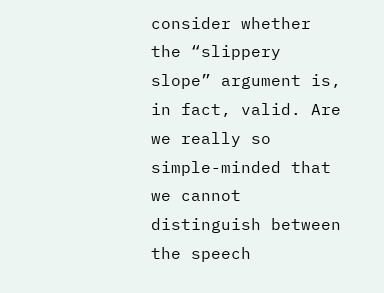consider whether the “slippery slope” argument is, in fact, valid. Are we really so simple-minded that we cannot distinguish between the speech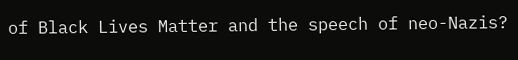of Black Lives Matter and the speech of neo-Nazis?